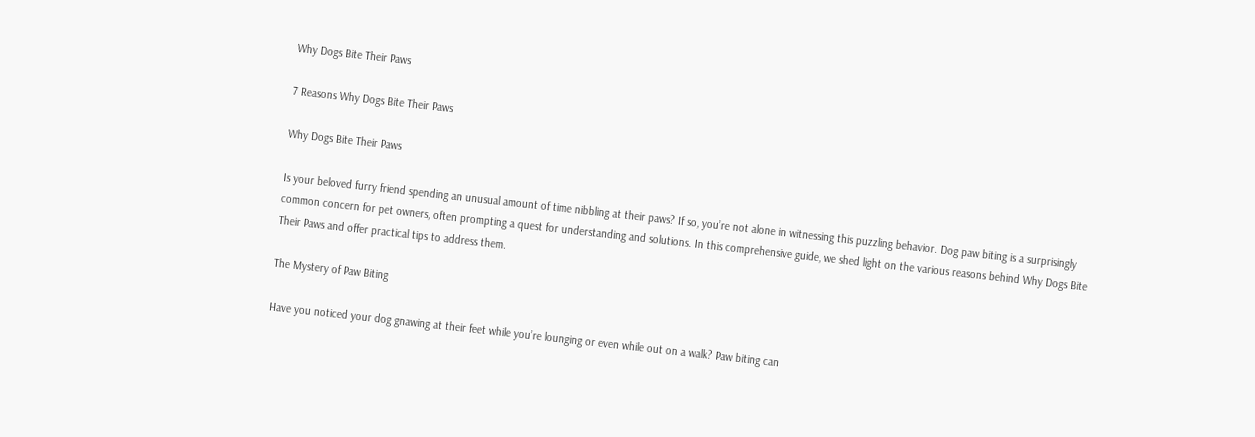Why Dogs Bite Their Paws

7 Reasons Why Dogs Bite Their Paws

Why Dogs Bite Their Paws

Is your beloved furry friend spending an unusual amount of time nibbling at their paws? If so, you’re not alone in witnessing this puzzling behavior. Dog paw biting is a surprisingly common concern for pet owners, often prompting a quest for understanding and solutions. In this comprehensive guide, we shed light on the various reasons behind Why Dogs Bite Their Paws and offer practical tips to address them.

The Mystery of Paw Biting

Have you noticed your dog gnawing at their feet while you’re lounging or even while out on a walk? Paw biting can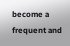become a frequent and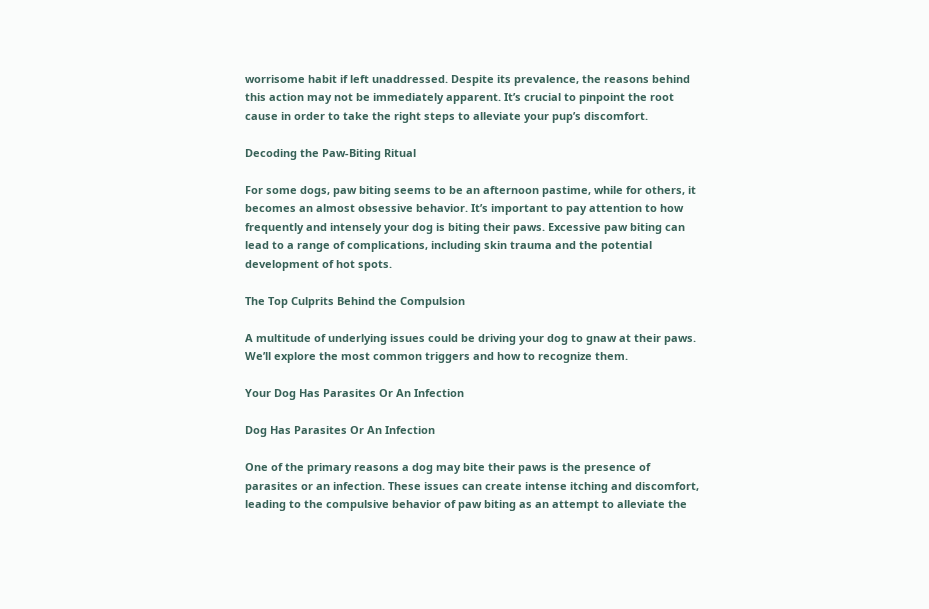worrisome habit if left unaddressed. Despite its prevalence, the reasons behind this action may not be immediately apparent. It’s crucial to pinpoint the root cause in order to take the right steps to alleviate your pup’s discomfort.

Decoding the Paw-Biting Ritual

For some dogs, paw biting seems to be an afternoon pastime, while for others, it becomes an almost obsessive behavior. It’s important to pay attention to how frequently and intensely your dog is biting their paws. Excessive paw biting can lead to a range of complications, including skin trauma and the potential development of hot spots.

The Top Culprits Behind the Compulsion

A multitude of underlying issues could be driving your dog to gnaw at their paws. We’ll explore the most common triggers and how to recognize them.

Your Dog Has Parasites Or An Infection

Dog Has Parasites Or An Infection

One of the primary reasons a dog may bite their paws is the presence of parasites or an infection. These issues can create intense itching and discomfort, leading to the compulsive behavior of paw biting as an attempt to alleviate the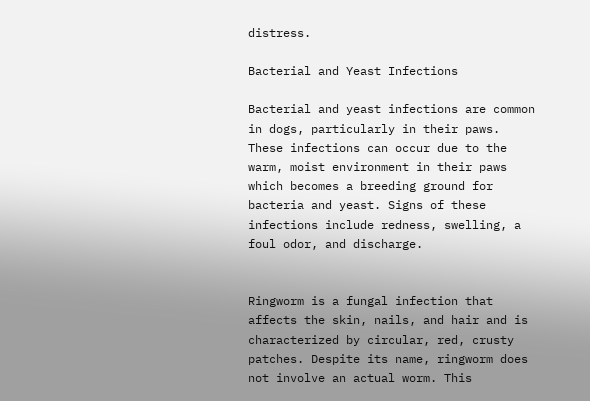distress.

Bacterial and Yeast Infections

Bacterial and yeast infections are common in dogs, particularly in their paws. These infections can occur due to the warm, moist environment in their paws which becomes a breeding ground for bacteria and yeast. Signs of these infections include redness, swelling, a foul odor, and discharge.


Ringworm is a fungal infection that affects the skin, nails, and hair and is characterized by circular, red, crusty patches. Despite its name, ringworm does not involve an actual worm. This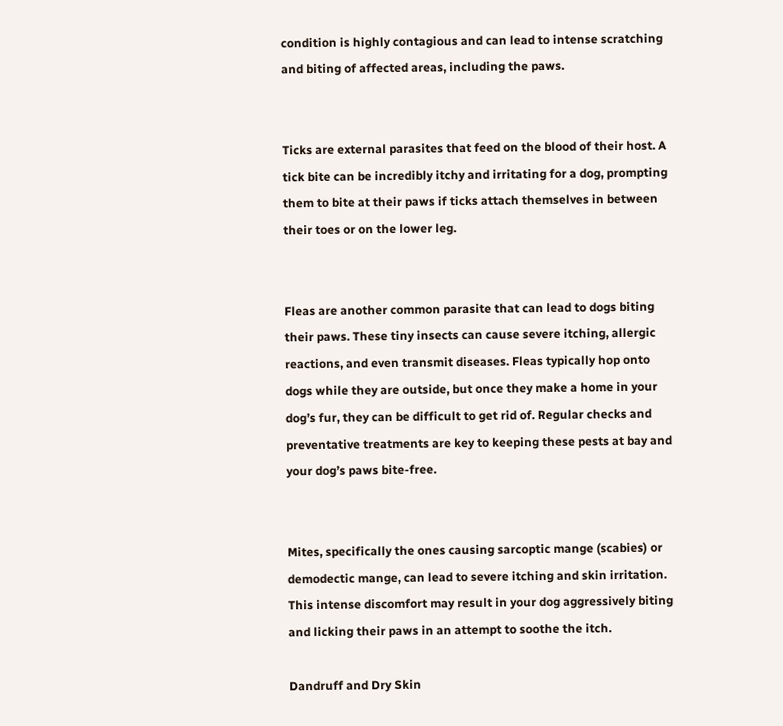condition is highly contagious and can lead to intense scratching and biting of affected areas, including the paws.


Ticks are external parasites that feed on the blood of their host. A tick bite can be incredibly itchy and irritating for a dog, prompting them to bite at their paws if ticks attach themselves in between their toes or on the lower leg.


Fleas are another common parasite that can lead to dogs biting their paws. These tiny insects can cause severe itching, allergic reactions, and even transmit diseases. Fleas typically hop onto dogs while they are outside, but once they make a home in your dog’s fur, they can be difficult to get rid of. Regular checks and preventative treatments are key to keeping these pests at bay and your dog’s paws bite-free.


Mites, specifically the ones causing sarcoptic mange (scabies) or demodectic mange, can lead to severe itching and skin irritation. This intense discomfort may result in your dog aggressively biting and licking their paws in an attempt to soothe the itch.

Dandruff and Dry Skin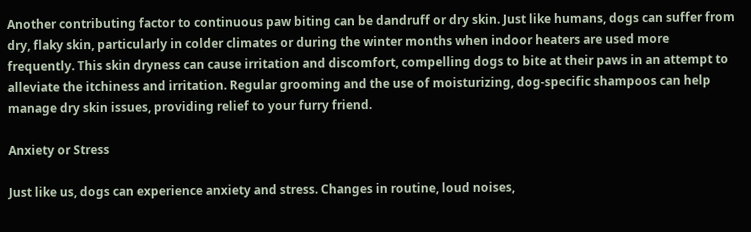Another contributing factor to continuous paw biting can be dandruff or dry skin. Just like humans, dogs can suffer from dry, flaky skin, particularly in colder climates or during the winter months when indoor heaters are used more frequently. This skin dryness can cause irritation and discomfort, compelling dogs to bite at their paws in an attempt to alleviate the itchiness and irritation. Regular grooming and the use of moisturizing, dog-specific shampoos can help manage dry skin issues, providing relief to your furry friend.

Anxiety or Stress

Just like us, dogs can experience anxiety and stress. Changes in routine, loud noises,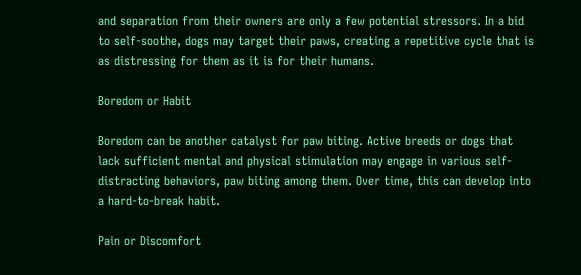and separation from their owners are only a few potential stressors. In a bid to self-soothe, dogs may target their paws, creating a repetitive cycle that is as distressing for them as it is for their humans.

Boredom or Habit

Boredom can be another catalyst for paw biting. Active breeds or dogs that lack sufficient mental and physical stimulation may engage in various self-distracting behaviors, paw biting among them. Over time, this can develop into a hard-to-break habit.

Pain or Discomfort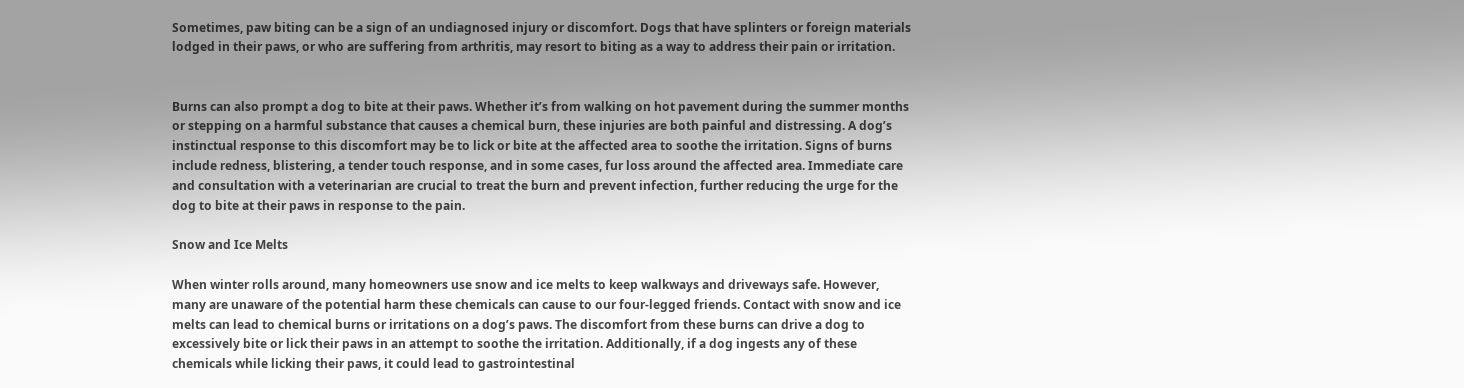Sometimes, paw biting can be a sign of an undiagnosed injury or discomfort. Dogs that have splinters or foreign materials lodged in their paws, or who are suffering from arthritis, may resort to biting as a way to address their pain or irritation.


Burns can also prompt a dog to bite at their paws. Whether it’s from walking on hot pavement during the summer months or stepping on a harmful substance that causes a chemical burn, these injuries are both painful and distressing. A dog’s instinctual response to this discomfort may be to lick or bite at the affected area to soothe the irritation. Signs of burns include redness, blistering, a tender touch response, and in some cases, fur loss around the affected area. Immediate care and consultation with a veterinarian are crucial to treat the burn and prevent infection, further reducing the urge for the dog to bite at their paws in response to the pain.

Snow and Ice Melts

When winter rolls around, many homeowners use snow and ice melts to keep walkways and driveways safe. However, many are unaware of the potential harm these chemicals can cause to our four-legged friends. Contact with snow and ice melts can lead to chemical burns or irritations on a dog’s paws. The discomfort from these burns can drive a dog to excessively bite or lick their paws in an attempt to soothe the irritation. Additionally, if a dog ingests any of these chemicals while licking their paws, it could lead to gastrointestinal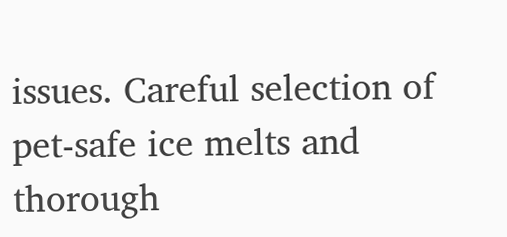issues. Careful selection of pet-safe ice melts and thorough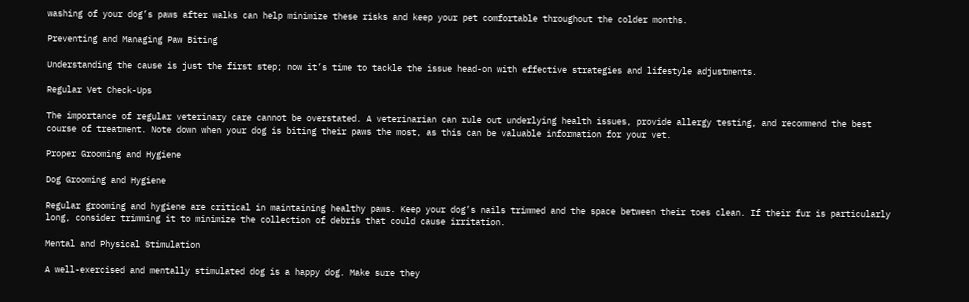washing of your dog’s paws after walks can help minimize these risks and keep your pet comfortable throughout the colder months.

Preventing and Managing Paw Biting

Understanding the cause is just the first step; now it’s time to tackle the issue head-on with effective strategies and lifestyle adjustments.

Regular Vet Check-Ups

The importance of regular veterinary care cannot be overstated. A veterinarian can rule out underlying health issues, provide allergy testing, and recommend the best course of treatment. Note down when your dog is biting their paws the most, as this can be valuable information for your vet.

Proper Grooming and Hygiene

Dog Grooming and Hygiene

Regular grooming and hygiene are critical in maintaining healthy paws. Keep your dog’s nails trimmed and the space between their toes clean. If their fur is particularly long, consider trimming it to minimize the collection of debris that could cause irritation.

Mental and Physical Stimulation

A well-exercised and mentally stimulated dog is a happy dog. Make sure they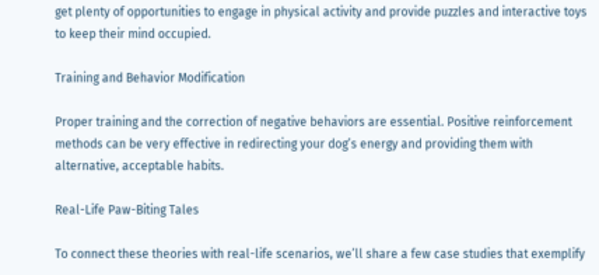get plenty of opportunities to engage in physical activity and provide puzzles and interactive toys to keep their mind occupied.

Training and Behavior Modification

Proper training and the correction of negative behaviors are essential. Positive reinforcement methods can be very effective in redirecting your dog’s energy and providing them with alternative, acceptable habits.

Real-Life Paw-Biting Tales

To connect these theories with real-life scenarios, we’ll share a few case studies that exemplify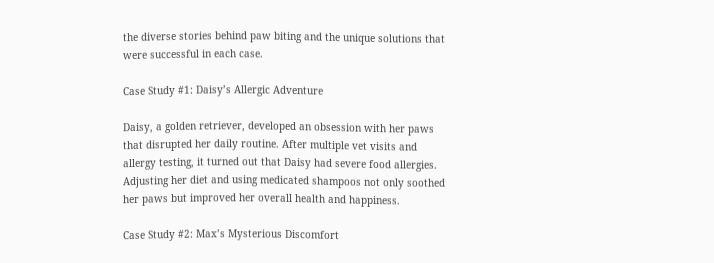the diverse stories behind paw biting and the unique solutions that were successful in each case.

Case Study #1: Daisy’s Allergic Adventure

Daisy, a golden retriever, developed an obsession with her paws that disrupted her daily routine. After multiple vet visits and allergy testing, it turned out that Daisy had severe food allergies. Adjusting her diet and using medicated shampoos not only soothed her paws but improved her overall health and happiness.

Case Study #2: Max’s Mysterious Discomfort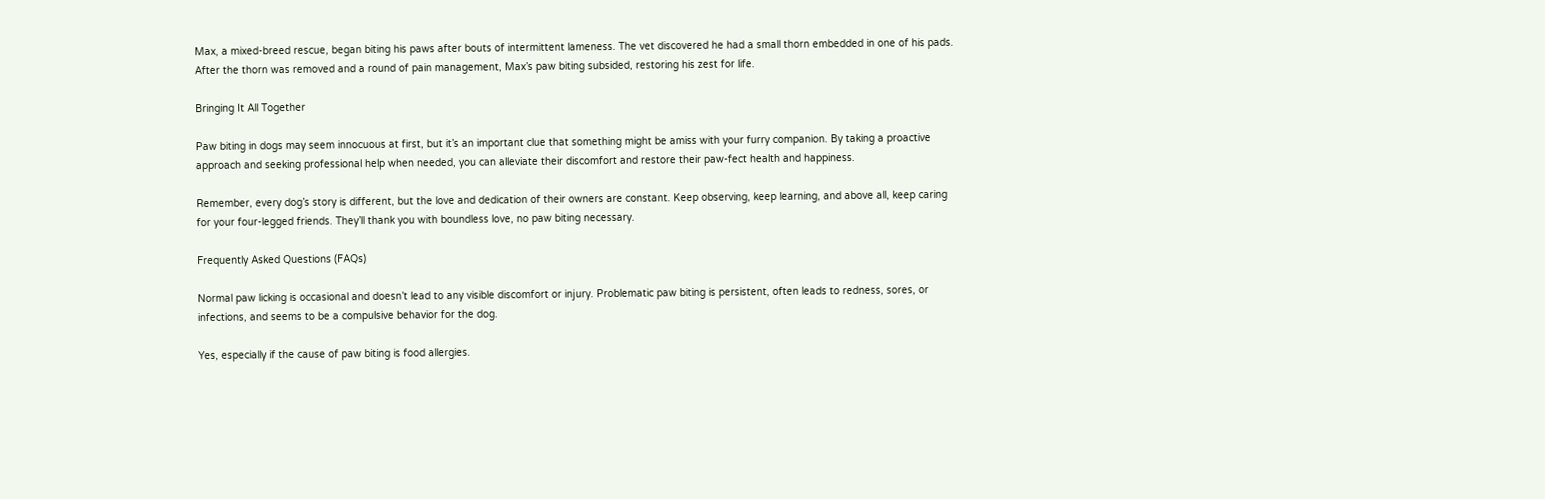Max, a mixed-breed rescue, began biting his paws after bouts of intermittent lameness. The vet discovered he had a small thorn embedded in one of his pads. After the thorn was removed and a round of pain management, Max’s paw biting subsided, restoring his zest for life.

Bringing It All Together

Paw biting in dogs may seem innocuous at first, but it’s an important clue that something might be amiss with your furry companion. By taking a proactive approach and seeking professional help when needed, you can alleviate their discomfort and restore their paw-fect health and happiness.

Remember, every dog’s story is different, but the love and dedication of their owners are constant. Keep observing, keep learning, and above all, keep caring for your four-legged friends. They’ll thank you with boundless love, no paw biting necessary.

Frequently Asked Questions (FAQs)

Normal paw licking is occasional and doesn’t lead to any visible discomfort or injury. Problematic paw biting is persistent, often leads to redness, sores, or infections, and seems to be a compulsive behavior for the dog.

Yes, especially if the cause of paw biting is food allergies.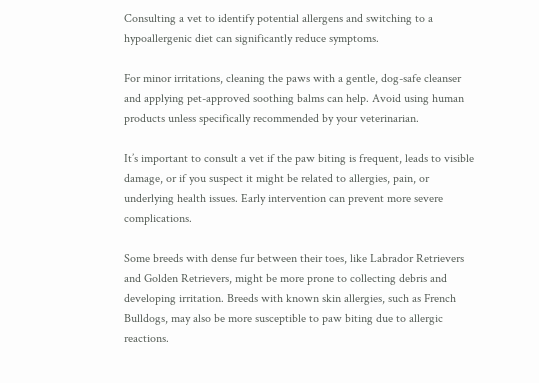Consulting a vet to identify potential allergens and switching to a hypoallergenic diet can significantly reduce symptoms.

For minor irritations, cleaning the paws with a gentle, dog-safe cleanser and applying pet-approved soothing balms can help. Avoid using human products unless specifically recommended by your veterinarian.

It’s important to consult a vet if the paw biting is frequent, leads to visible damage, or if you suspect it might be related to allergies, pain, or underlying health issues. Early intervention can prevent more severe complications.

Some breeds with dense fur between their toes, like Labrador Retrievers and Golden Retrievers, might be more prone to collecting debris and developing irritation. Breeds with known skin allergies, such as French Bulldogs, may also be more susceptible to paw biting due to allergic reactions.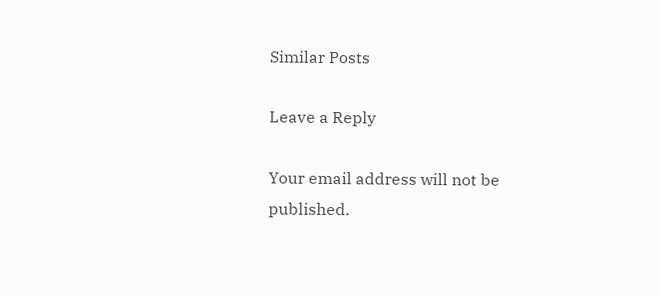Similar Posts

Leave a Reply

Your email address will not be published.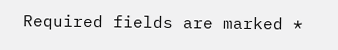Required fields are marked *